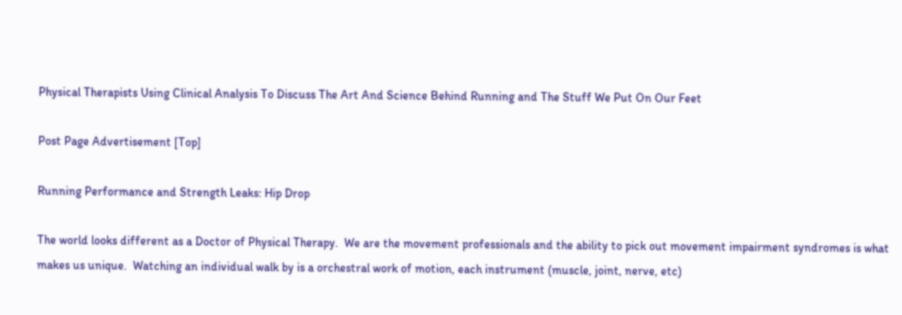Physical Therapists Using Clinical Analysis To Discuss The Art And Science Behind Running and The Stuff We Put On Our Feet

Post Page Advertisement [Top]

Running Performance and Strength Leaks: Hip Drop

The world looks different as a Doctor of Physical Therapy.  We are the movement professionals and the ability to pick out movement impairment syndromes is what makes us unique.  Watching an individual walk by is a orchestral work of motion, each instrument (muscle, joint, nerve, etc)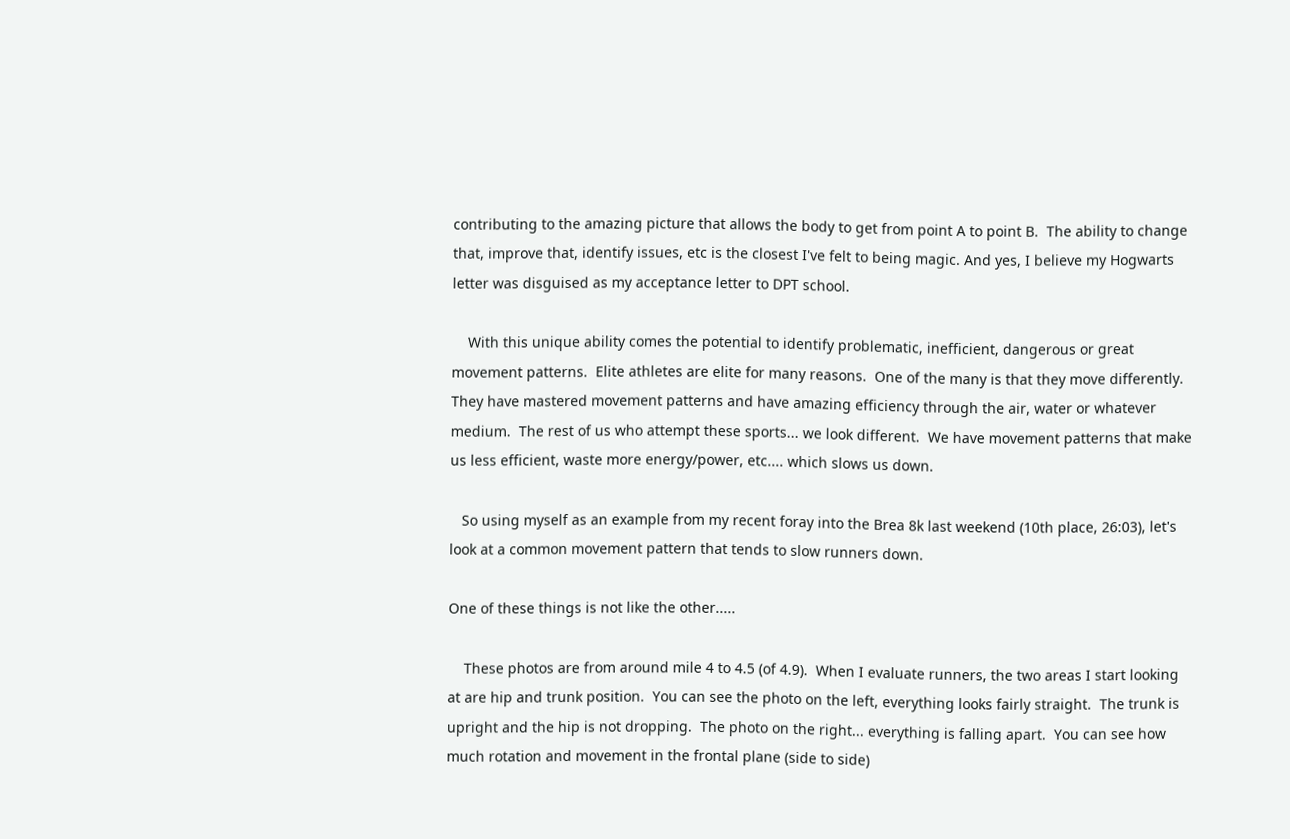contributing to the amazing picture that allows the body to get from point A to point B.  The ability to change that, improve that, identify issues, etc is the closest I've felt to being magic. And yes, I believe my Hogwarts letter was disguised as my acceptance letter to DPT school.

    With this unique ability comes the potential to identify problematic, inefficient, dangerous or great movement patterns.  Elite athletes are elite for many reasons.  One of the many is that they move differently.  They have mastered movement patterns and have amazing efficiency through the air, water or whatever medium.  The rest of us who attempt these sports... we look different.  We have movement patterns that make us less efficient, waste more energy/power, etc.... which slows us down.

   So using myself as an example from my recent foray into the Brea 8k last weekend (10th place, 26:03), let's look at a common movement pattern that tends to slow runners down.

One of these things is not like the other.....

    These photos are from around mile 4 to 4.5 (of 4.9).  When I evaluate runners, the two areas I start looking at are hip and trunk position.  You can see the photo on the left, everything looks fairly straight.  The trunk is upright and the hip is not dropping.  The photo on the right... everything is falling apart.  You can see how much rotation and movement in the frontal plane (side to side)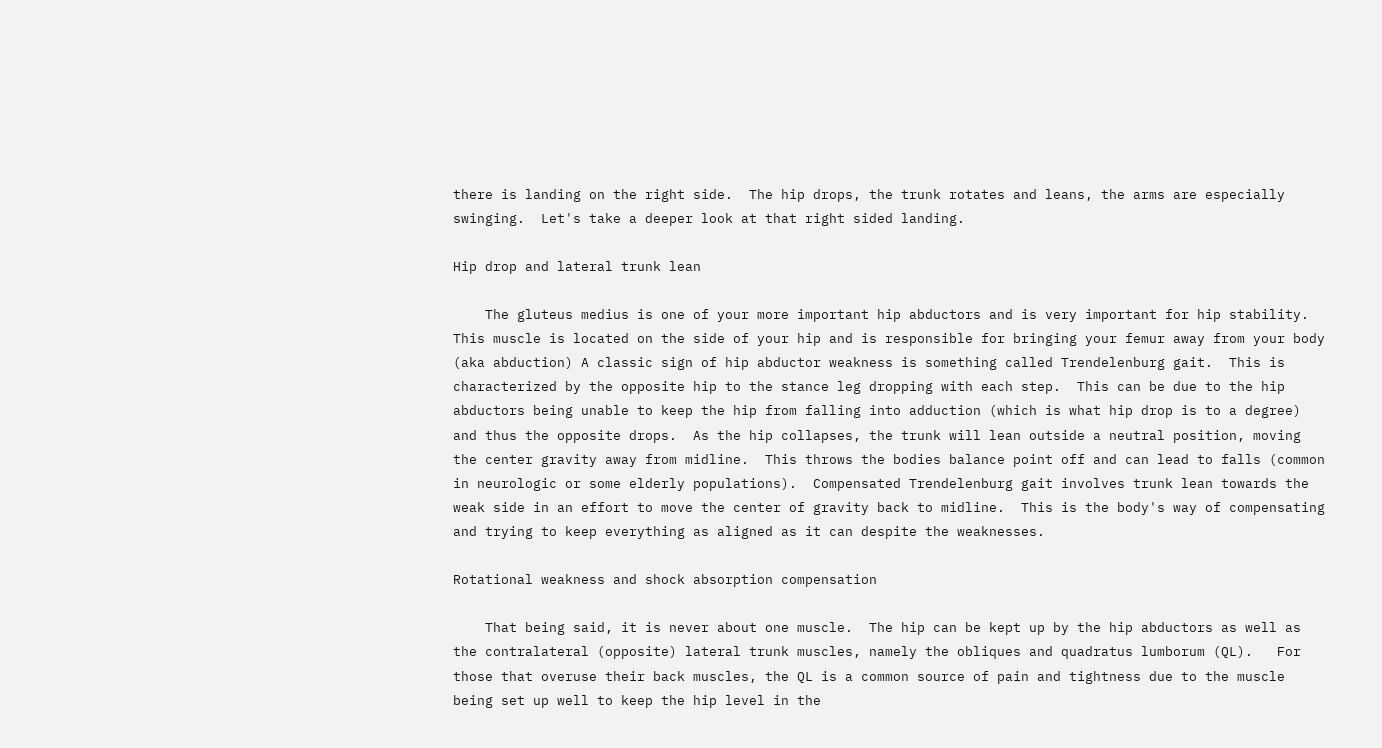there is landing on the right side.  The hip drops, the trunk rotates and leans, the arms are especially swinging.  Let's take a deeper look at that right sided landing.

Hip drop and lateral trunk lean

    The gluteus medius is one of your more important hip abductors and is very important for hip stability.  This muscle is located on the side of your hip and is responsible for bringing your femur away from your body (aka abduction) A classic sign of hip abductor weakness is something called Trendelenburg gait.  This is characterized by the opposite hip to the stance leg dropping with each step.  This can be due to the hip abductors being unable to keep the hip from falling into adduction (which is what hip drop is to a degree) and thus the opposite drops.  As the hip collapses, the trunk will lean outside a neutral position, moving the center gravity away from midline.  This throws the bodies balance point off and can lead to falls (common in neurologic or some elderly populations).  Compensated Trendelenburg gait involves trunk lean towards the weak side in an effort to move the center of gravity back to midline.  This is the body's way of compensating and trying to keep everything as aligned as it can despite the weaknesses.

Rotational weakness and shock absorption compensation

    That being said, it is never about one muscle.  The hip can be kept up by the hip abductors as well as the contralateral (opposite) lateral trunk muscles, namely the obliques and quadratus lumborum (QL).   For those that overuse their back muscles, the QL is a common source of pain and tightness due to the muscle being set up well to keep the hip level in the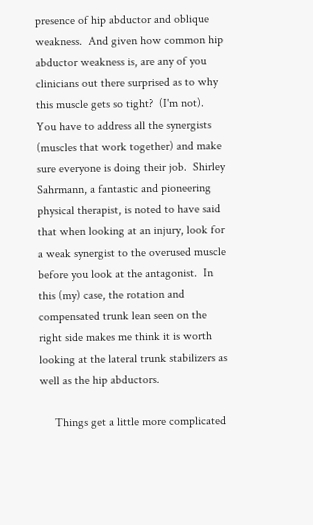presence of hip abductor and oblique weakness.  And given how common hip abductor weakness is, are any of you clinicians out there surprised as to why this muscle gets so tight?  (I'm not).  You have to address all the synergists (muscles that work together) and make sure everyone is doing their job.  Shirley Sahrmann, a fantastic and pioneering physical therapist, is noted to have said that when looking at an injury, look for a weak synergist to the overused muscle before you look at the antagonist.  In this (my) case, the rotation and compensated trunk lean seen on the right side makes me think it is worth looking at the lateral trunk stabilizers as well as the hip abductors.

     Things get a little more complicated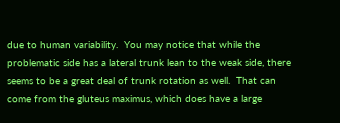due to human variability.  You may notice that while the problematic side has a lateral trunk lean to the weak side, there seems to be a great deal of trunk rotation as well.  That can come from the gluteus maximus, which does have a large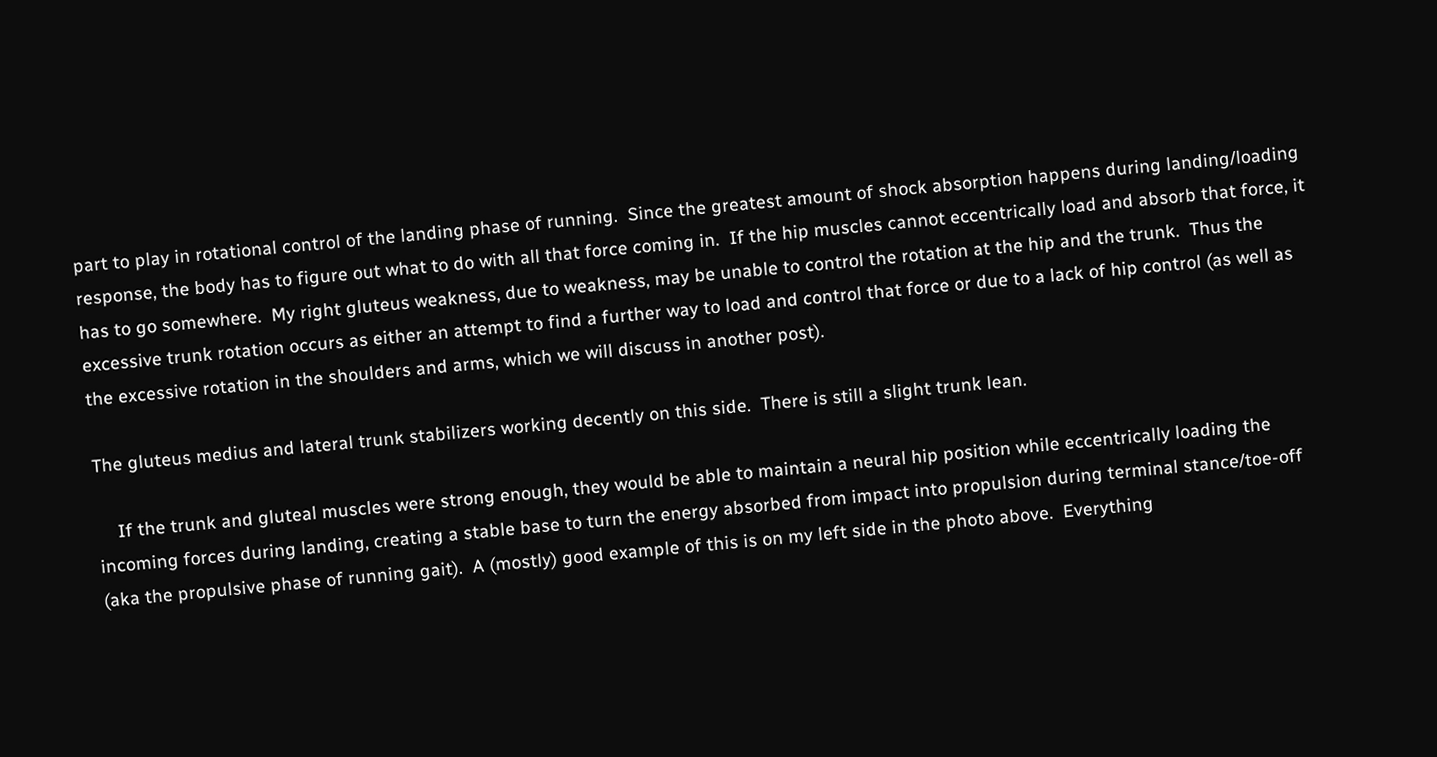part to play in rotational control of the landing phase of running.  Since the greatest amount of shock absorption happens during landing/loading response, the body has to figure out what to do with all that force coming in.  If the hip muscles cannot eccentrically load and absorb that force, it has to go somewhere.  My right gluteus weakness, due to weakness, may be unable to control the rotation at the hip and the trunk.  Thus the excessive trunk rotation occurs as either an attempt to find a further way to load and control that force or due to a lack of hip control (as well as the excessive rotation in the shoulders and arms, which we will discuss in another post).

The gluteus medius and lateral trunk stabilizers working decently on this side.  There is still a slight trunk lean.

    If the trunk and gluteal muscles were strong enough, they would be able to maintain a neural hip position while eccentrically loading the incoming forces during landing, creating a stable base to turn the energy absorbed from impact into propulsion during terminal stance/toe-off (aka the propulsive phase of running gait).  A (mostly) good example of this is on my left side in the photo above.  Everything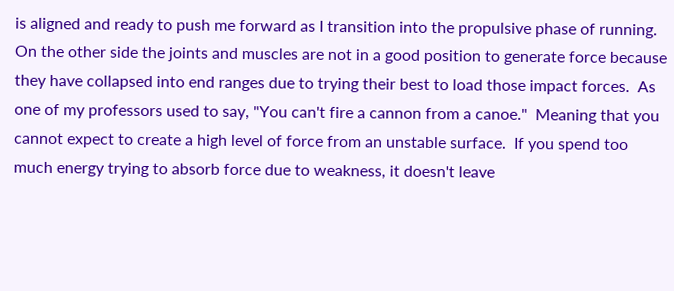is aligned and ready to push me forward as I transition into the propulsive phase of running.  On the other side the joints and muscles are not in a good position to generate force because they have collapsed into end ranges due to trying their best to load those impact forces.  As one of my professors used to say, "You can't fire a cannon from a canoe."  Meaning that you cannot expect to create a high level of force from an unstable surface.  If you spend too much energy trying to absorb force due to weakness, it doesn't leave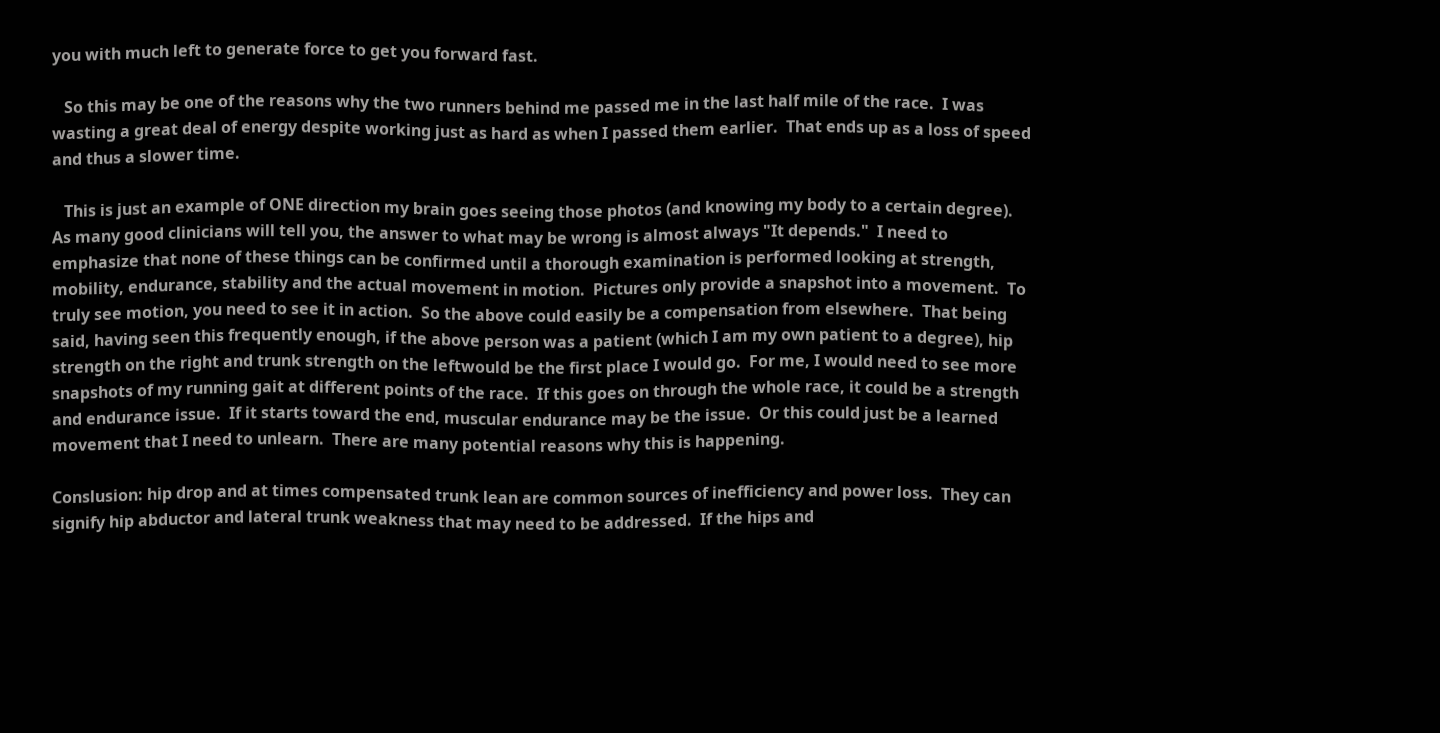you with much left to generate force to get you forward fast.

   So this may be one of the reasons why the two runners behind me passed me in the last half mile of the race.  I was wasting a great deal of energy despite working just as hard as when I passed them earlier.  That ends up as a loss of speed and thus a slower time.

   This is just an example of ONE direction my brain goes seeing those photos (and knowing my body to a certain degree).  As many good clinicians will tell you, the answer to what may be wrong is almost always "It depends."  I need to emphasize that none of these things can be confirmed until a thorough examination is performed looking at strength, mobility, endurance, stability and the actual movement in motion.  Pictures only provide a snapshot into a movement.  To truly see motion, you need to see it in action.  So the above could easily be a compensation from elsewhere.  That being said, having seen this frequently enough, if the above person was a patient (which I am my own patient to a degree), hip strength on the right and trunk strength on the leftwould be the first place I would go.  For me, I would need to see more snapshots of my running gait at different points of the race.  If this goes on through the whole race, it could be a strength and endurance issue.  If it starts toward the end, muscular endurance may be the issue.  Or this could just be a learned movement that I need to unlearn.  There are many potential reasons why this is happening.

Conslusion: hip drop and at times compensated trunk lean are common sources of inefficiency and power loss.  They can signify hip abductor and lateral trunk weakness that may need to be addressed.  If the hips and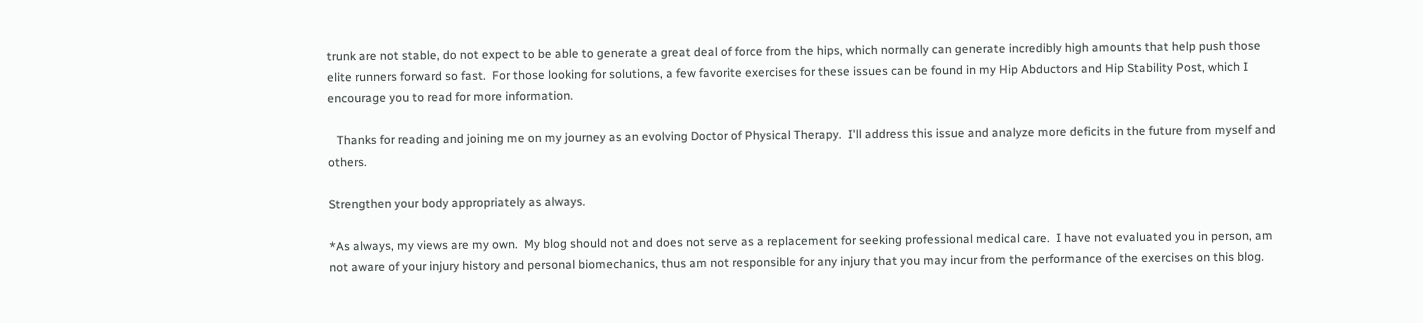trunk are not stable, do not expect to be able to generate a great deal of force from the hips, which normally can generate incredibly high amounts that help push those elite runners forward so fast.  For those looking for solutions, a few favorite exercises for these issues can be found in my Hip Abductors and Hip Stability Post, which I encourage you to read for more information.

   Thanks for reading and joining me on my journey as an evolving Doctor of Physical Therapy.  I'll address this issue and analyze more deficits in the future from myself and others.

Strengthen your body appropriately as always.

*As always, my views are my own.  My blog should not and does not serve as a replacement for seeking professional medical care.  I have not evaluated you in person, am not aware of your injury history and personal biomechanics, thus am not responsible for any injury that you may incur from the performance of the exercises on this blog.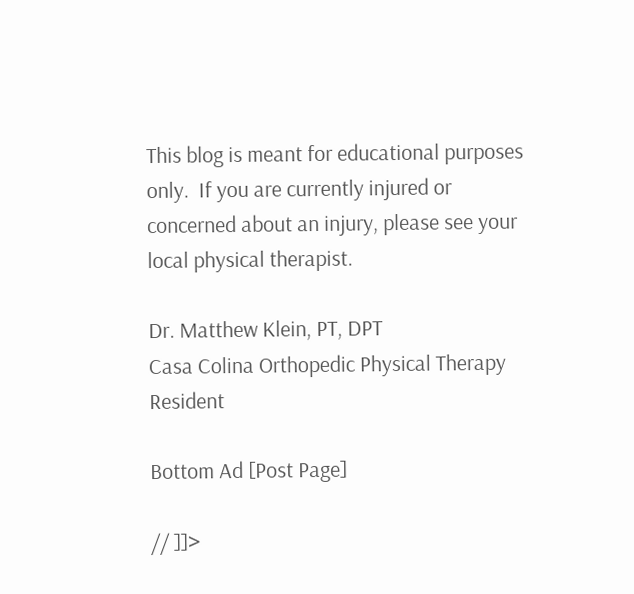This blog is meant for educational purposes only.  If you are currently injured or concerned about an injury, please see your local physical therapist.

Dr. Matthew Klein, PT, DPT
Casa Colina Orthopedic Physical Therapy Resident

Bottom Ad [Post Page]

// ]]>